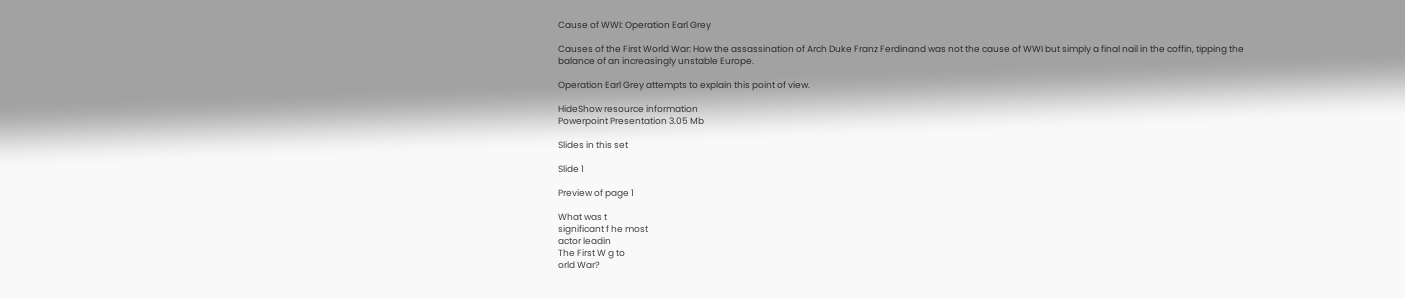Cause of WWI: Operation Earl Grey

Causes of the First World War: How the assassination of Arch Duke Franz Ferdinand was not the cause of WWI but simply a final nail in the coffin, tipping the balance of an increasingly unstable Europe.

Operation Earl Grey attempts to explain this point of view.

HideShow resource information
Powerpoint Presentation 3.05 Mb

Slides in this set

Slide 1

Preview of page 1

What was t
significant f he most
actor leadin
The First W g to
orld War?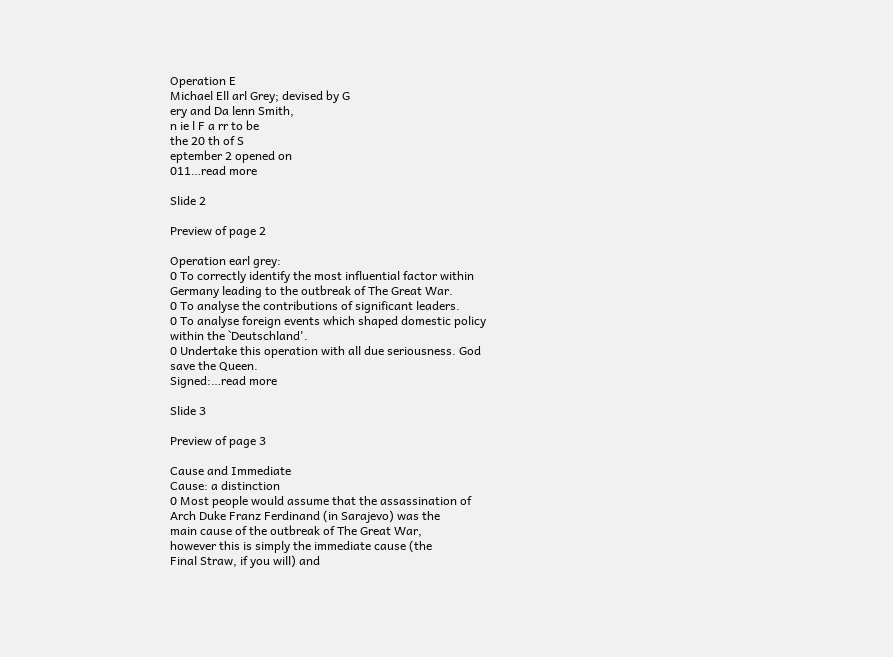Operation E
Michael Ell arl Grey; devised by G
ery and Da lenn Smith,
n ie l F a rr to be
the 20 th of S
eptember 2 opened on
011…read more

Slide 2

Preview of page 2

Operation earl grey:
0 To correctly identify the most influential factor within
Germany leading to the outbreak of The Great War.
0 To analyse the contributions of significant leaders.
0 To analyse foreign events which shaped domestic policy
within the `Deutschland'.
0 Undertake this operation with all due seriousness. God
save the Queen.
Signed:…read more

Slide 3

Preview of page 3

Cause and Immediate
Cause: a distinction
0 Most people would assume that the assassination of
Arch Duke Franz Ferdinand (in Sarajevo) was the
main cause of the outbreak of The Great War,
however this is simply the immediate cause (the
Final Straw, if you will) and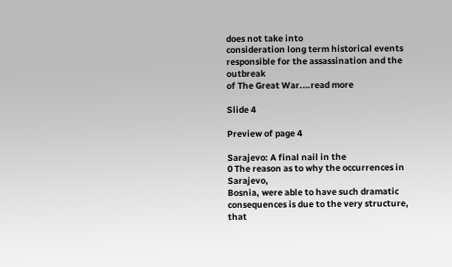does not take into
consideration long term historical events
responsible for the assassination and the outbreak
of The Great War.…read more

Slide 4

Preview of page 4

Sarajevo: A final nail in the
0 The reason as to why the occurrences in Sarajevo,
Bosnia, were able to have such dramatic
consequences is due to the very structure, that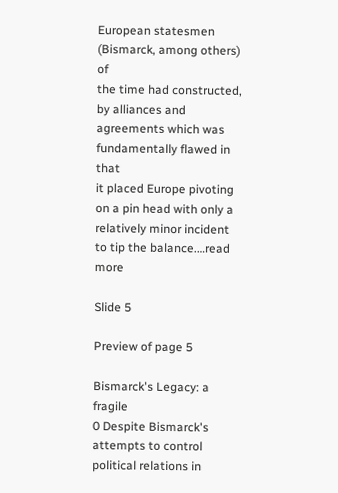European statesmen (Bismarck, among others) of
the time had constructed, by alliances and
agreements which was fundamentally flawed in that
it placed Europe pivoting on a pin head with only a
relatively minor incident to tip the balance.…read more

Slide 5

Preview of page 5

Bismarck's Legacy: a fragile
0 Despite Bismarck's attempts to control political relations in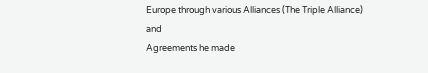Europe through various Alliances (The Triple Alliance) and
Agreements he made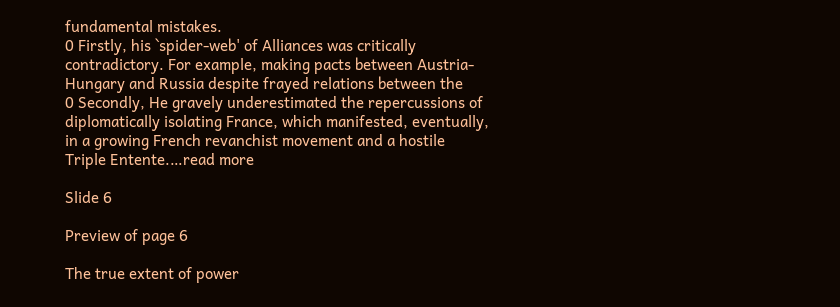fundamental mistakes.
0 Firstly, his `spider-web' of Alliances was critically
contradictory. For example, making pacts between Austria-
Hungary and Russia despite frayed relations between the
0 Secondly, He gravely underestimated the repercussions of
diplomatically isolating France, which manifested, eventually,
in a growing French revanchist movement and a hostile
Triple Entente.…read more

Slide 6

Preview of page 6

The true extent of power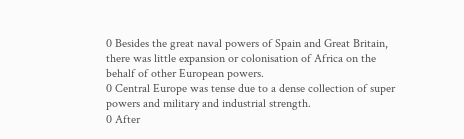0 Besides the great naval powers of Spain and Great Britain,
there was little expansion or colonisation of Africa on the
behalf of other European powers.
0 Central Europe was tense due to a dense collection of super
powers and military and industrial strength.
0 After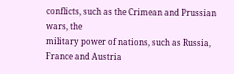conflicts, such as the Crimean and Prussian wars, the
military power of nations, such as Russia, France and Austria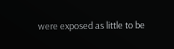were exposed as little to be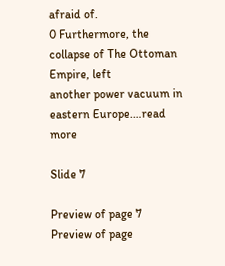afraid of.
0 Furthermore, the collapse of The Ottoman Empire, left
another power vacuum in eastern Europe.…read more

Slide 7

Preview of page 7
Preview of page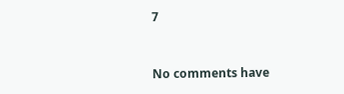7


No comments have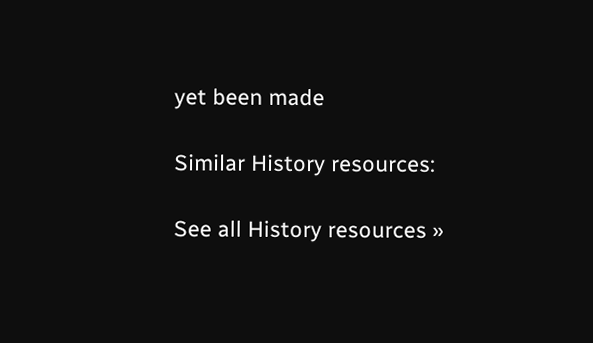yet been made

Similar History resources:

See all History resources »